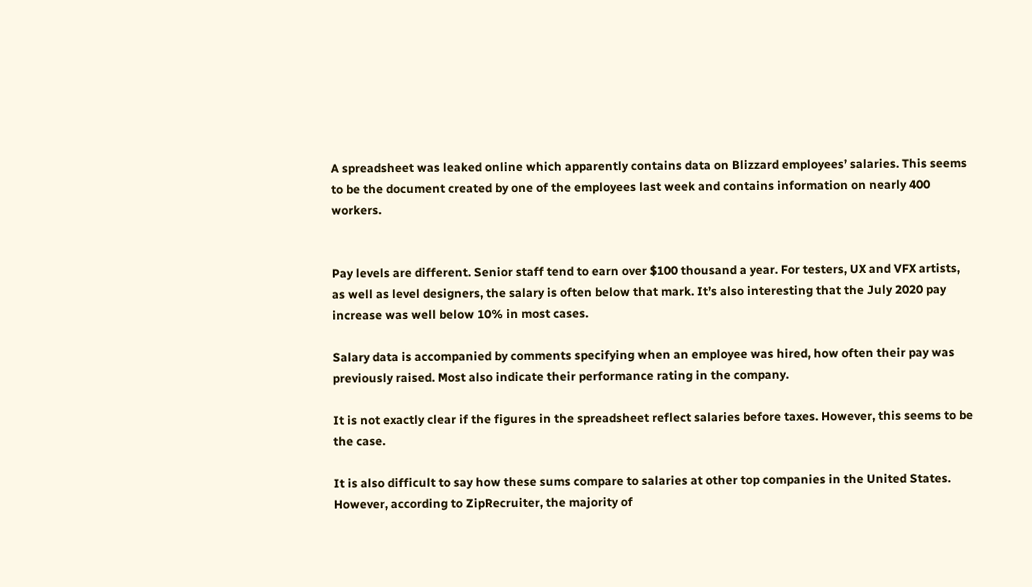A spreadsheet was leaked online which apparently contains data on Blizzard employees’ salaries. This seems to be the document created by one of the employees last week and contains information on nearly 400 workers.


Pay levels are different. Senior staff tend to earn over $100 thousand a year. For testers, UX and VFX artists, as well as level designers, the salary is often below that mark. It’s also interesting that the July 2020 pay increase was well below 10% in most cases.

Salary data is accompanied by comments specifying when an employee was hired, how often their pay was previously raised. Most also indicate their performance rating in the company.

It is not exactly clear if the figures in the spreadsheet reflect salaries before taxes. However, this seems to be the case.

It is also difficult to say how these sums compare to salaries at other top companies in the United States. However, according to ZipRecruiter, the majority of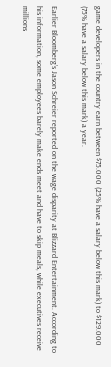game developers in the country earn between $75.000 (25% have a salary below this mark) to $129.000 (75% have a salary below this mark) a year.

Earlier Bloomberg’s Jason Schreier reported on the wage disparity at Blizzard Entertainment. According to his information, some employees barely make ends meet and have to skip meals, while executives receive millions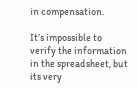in compensation.

It’s impossible to verify the information in the spreadsheet, but its very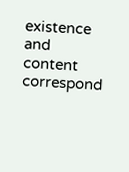existence and content correspond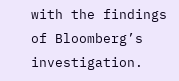with the findings of Bloomberg’s investigation.